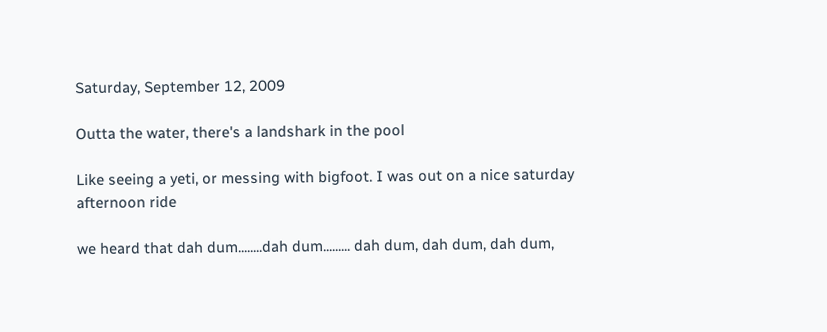Saturday, September 12, 2009

Outta the water, there's a landshark in the pool

Like seeing a yeti, or messing with bigfoot. I was out on a nice saturday afternoon ride

we heard that dah dum........dah dum......... dah dum, dah dum, dah dum,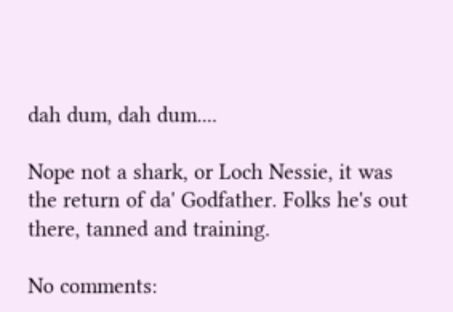dah dum, dah dum....

Nope not a shark, or Loch Nessie, it was the return of da' Godfather. Folks he's out there, tanned and training.

No comments: